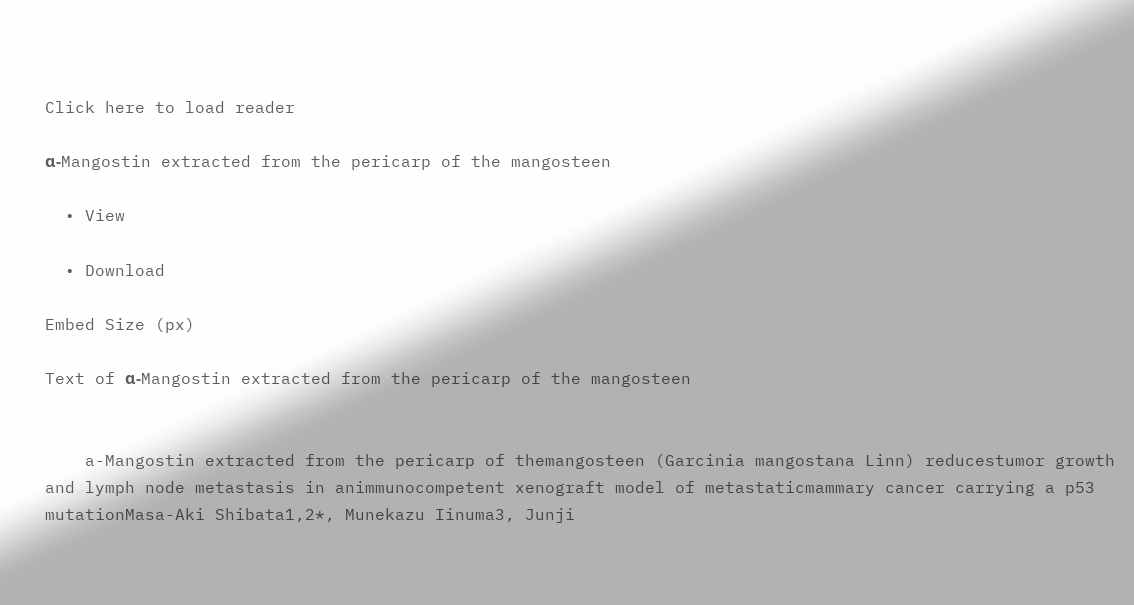Click here to load reader

α-Mangostin extracted from the pericarp of the mangosteen

  • View

  • Download

Embed Size (px)

Text of α-Mangostin extracted from the pericarp of the mangosteen


    a-Mangostin extracted from the pericarp of themangosteen (Garcinia mangostana Linn) reducestumor growth and lymph node metastasis in animmunocompetent xenograft model of metastaticmammary cancer carrying a p53 mutationMasa-Aki Shibata1,2*, Munekazu Iinuma3, Junji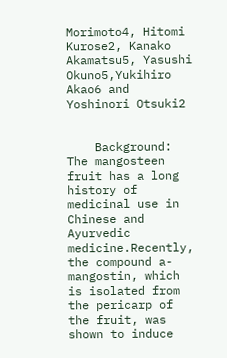Morimoto4, Hitomi Kurose2, Kanako Akamatsu5, Yasushi Okuno5,Yukihiro Akao6 and Yoshinori Otsuki2


    Background: The mangosteen fruit has a long history of medicinal use in Chinese and Ayurvedic medicine.Recently, the compound a-mangostin, which is isolated from the pericarp of the fruit, was shown to induce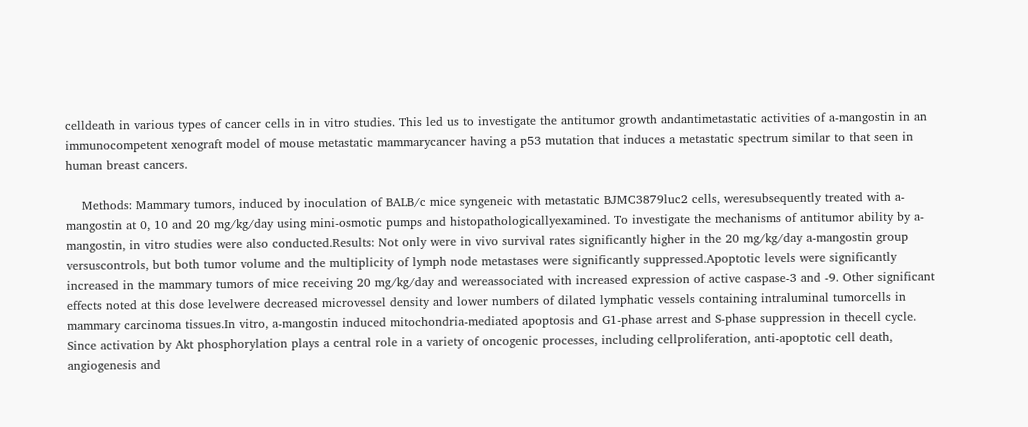celldeath in various types of cancer cells in in vitro studies. This led us to investigate the antitumor growth andantimetastatic activities of a-mangostin in an immunocompetent xenograft model of mouse metastatic mammarycancer having a p53 mutation that induces a metastatic spectrum similar to that seen in human breast cancers.

    Methods: Mammary tumors, induced by inoculation of BALB/c mice syngeneic with metastatic BJMC3879luc2 cells, weresubsequently treated with a-mangostin at 0, 10 and 20 mg/kg/day using mini-osmotic pumps and histopathologicallyexamined. To investigate the mechanisms of antitumor ability by a-mangostin, in vitro studies were also conducted.Results: Not only were in vivo survival rates significantly higher in the 20 mg/kg/day a-mangostin group versuscontrols, but both tumor volume and the multiplicity of lymph node metastases were significantly suppressed.Apoptotic levels were significantly increased in the mammary tumors of mice receiving 20 mg/kg/day and wereassociated with increased expression of active caspase-3 and -9. Other significant effects noted at this dose levelwere decreased microvessel density and lower numbers of dilated lymphatic vessels containing intraluminal tumorcells in mammary carcinoma tissues.In vitro, a-mangostin induced mitochondria-mediated apoptosis and G1-phase arrest and S-phase suppression in thecell cycle. Since activation by Akt phosphorylation plays a central role in a variety of oncogenic processes, including cellproliferation, anti-apoptotic cell death, angiogenesis and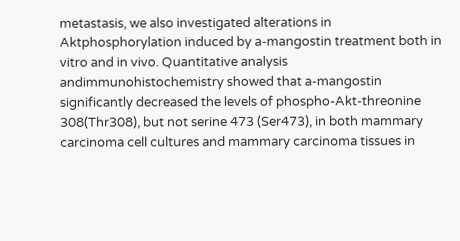metastasis, we also investigated alterations in Aktphosphorylation induced by a-mangostin treatment both in vitro and in vivo. Quantitative analysis andimmunohistochemistry showed that a-mangostin significantly decreased the levels of phospho-Akt-threonine 308(Thr308), but not serine 473 (Ser473), in both mammary carcinoma cell cultures and mammary carcinoma tissues in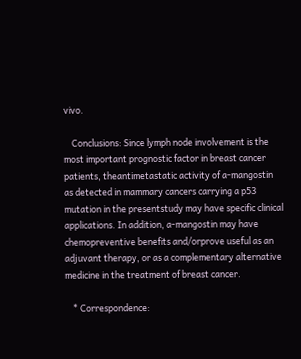vivo.

    Conclusions: Since lymph node involvement is the most important prognostic factor in breast cancer patients, theantimetastatic activity of a-mangostin as detected in mammary cancers carrying a p53 mutation in the presentstudy may have specific clinical applications. In addition, a-mangostin may have chemopreventive benefits and/orprove useful as an adjuvant therapy, or as a complementary alternative medicine in the treatment of breast cancer.

    * Correspondence: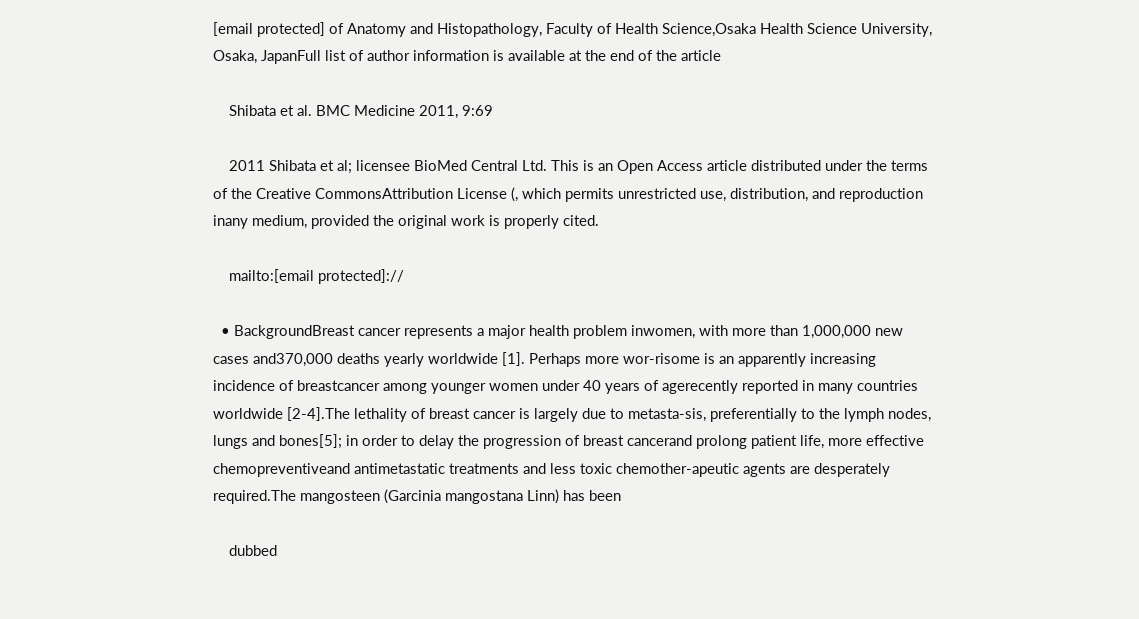[email protected] of Anatomy and Histopathology, Faculty of Health Science,Osaka Health Science University, Osaka, JapanFull list of author information is available at the end of the article

    Shibata et al. BMC Medicine 2011, 9:69

    2011 Shibata et al; licensee BioMed Central Ltd. This is an Open Access article distributed under the terms of the Creative CommonsAttribution License (, which permits unrestricted use, distribution, and reproduction inany medium, provided the original work is properly cited.

    mailto:[email protected]://

  • BackgroundBreast cancer represents a major health problem inwomen, with more than 1,000,000 new cases and370,000 deaths yearly worldwide [1]. Perhaps more wor-risome is an apparently increasing incidence of breastcancer among younger women under 40 years of agerecently reported in many countries worldwide [2-4].The lethality of breast cancer is largely due to metasta-sis, preferentially to the lymph nodes, lungs and bones[5]; in order to delay the progression of breast cancerand prolong patient life, more effective chemopreventiveand antimetastatic treatments and less toxic chemother-apeutic agents are desperately required.The mangosteen (Garcinia mangostana Linn) has been

    dubbed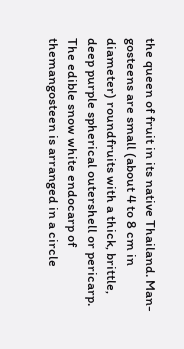the queen of fruit in its native Thailand. Man-gosteens are small (about 4 to 8 cm in diameter) roundfruits with a thick, brittle, deep purple spherical outershell or pericarp. The edible snow white endocarp of themangosteen is arranged in a circle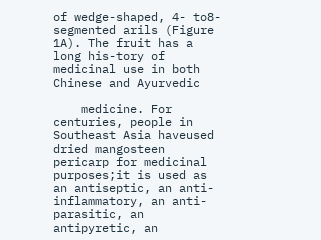of wedge-shaped, 4- to8-segmented arils (Figure 1A). The fruit has a long his-tory of medicinal use in both Chinese and Ayurvedic

    medicine. For centuries, people in Southeast Asia haveused dried mangosteen pericarp for medicinal purposes;it is used as an antiseptic, an anti-inflammatory, an anti-parasitic, an antipyretic, an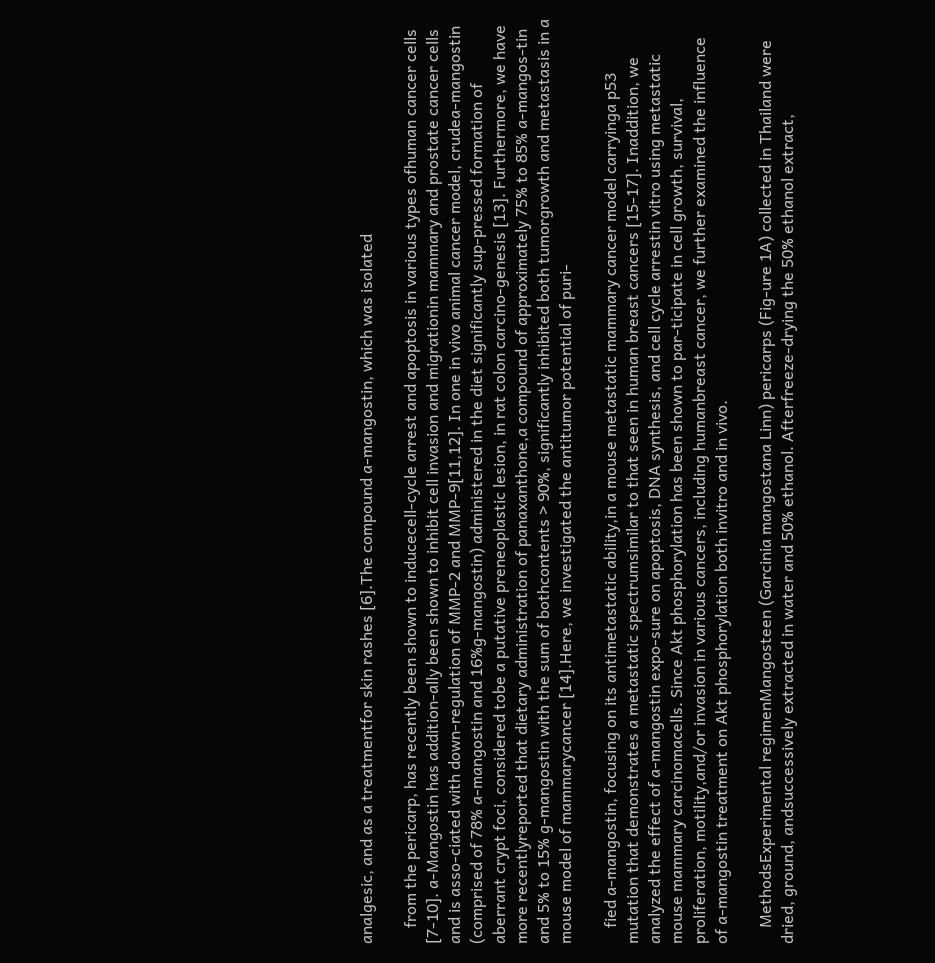analgesic, and as a treatmentfor skin rashes [6].The compound a-mangostin, which was isolated

    from the pericarp, has recently been shown to inducecell-cycle arrest and apoptosis in various types ofhuman cancer cells [7-10]. a-Mangostin has addition-ally been shown to inhibit cell invasion and migrationin mammary and prostate cancer cells and is asso-ciated with down-regulation of MMP-2 and MMP-9[11,12]. In one in vivo animal cancer model, crudea-mangostin (comprised of 78% a-mangostin and 16%g-mangostin) administered in the diet significantly sup-pressed formation of aberrant crypt foci, considered tobe a putative preneoplastic lesion, in rat colon carcino-genesis [13]. Furthermore, we have more recentlyreported that dietary administration of panaxanthone,a compound of approximately 75% to 85% a-mangos-tin and 5% to 15% g-mangostin with the sum of bothcontents > 90%, significantly inhibited both tumorgrowth and metastasis in a mouse model of mammarycancer [14].Here, we investigated the antitumor potential of puri-

    fied a-mangostin, focusing on its antimetastatic ability,in a mouse metastatic mammary cancer model carryinga p53 mutation that demonstrates a metastatic spectrumsimilar to that seen in human breast cancers [15-17]. Inaddition, we analyzed the effect of a-mangostin expo-sure on apoptosis, DNA synthesis, and cell cycle arrestin vitro using metastatic mouse mammary carcinomacells. Since Akt phosphorylation has been shown to par-ticipate in cell growth, survival, proliferation, motility,and/or invasion in various cancers, including humanbreast cancer, we further examined the influence of a-mangostin treatment on Akt phosphorylation both invitro and in vivo.

    MethodsExperimental regimenMangosteen (Garcinia mangostana Linn) pericarps (Fig-ure 1A) collected in Thailand were dried, ground, andsuccessively extracted in water and 50% ethanol. Afterfreeze-drying the 50% ethanol extract,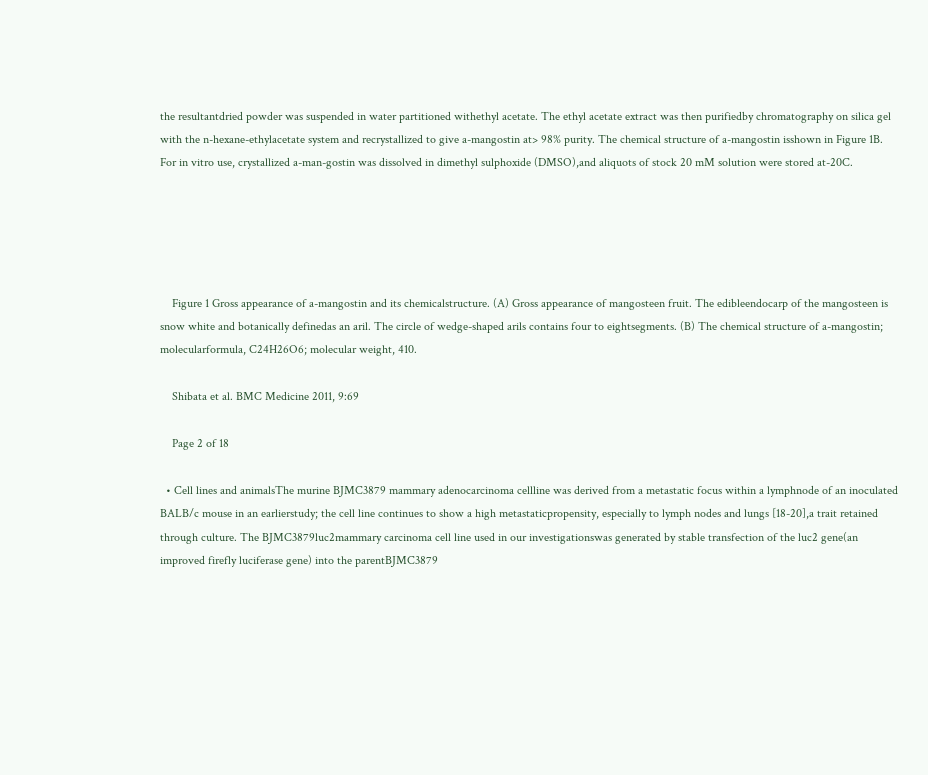the resultantdried powder was suspended in water partitioned withethyl acetate. The ethyl acetate extract was then purifiedby chromatography on silica gel with the n-hexane-ethylacetate system and recrystallized to give a-mangostin at> 98% purity. The chemical structure of a-mangostin isshown in Figure 1B. For in vitro use, crystallized a-man-gostin was dissolved in dimethyl sulphoxide (DMSO),and aliquots of stock 20 mM solution were stored at-20C.





    Figure 1 Gross appearance of a-mangostin and its chemicalstructure. (A) Gross appearance of mangosteen fruit. The edibleendocarp of the mangosteen is snow white and botanically definedas an aril. The circle of wedge-shaped arils contains four to eightsegments. (B) The chemical structure of a-mangostin; molecularformula, C24H26O6; molecular weight, 410.

    Shibata et al. BMC Medicine 2011, 9:69

    Page 2 of 18

  • Cell lines and animalsThe murine BJMC3879 mammary adenocarcinoma cellline was derived from a metastatic focus within a lymphnode of an inoculated BALB/c mouse in an earlierstudy; the cell line continues to show a high metastaticpropensity, especially to lymph nodes and lungs [18-20],a trait retained through culture. The BJMC3879luc2mammary carcinoma cell line used in our investigationswas generated by stable transfection of the luc2 gene(an improved firefly luciferase gene) into the parentBJMC3879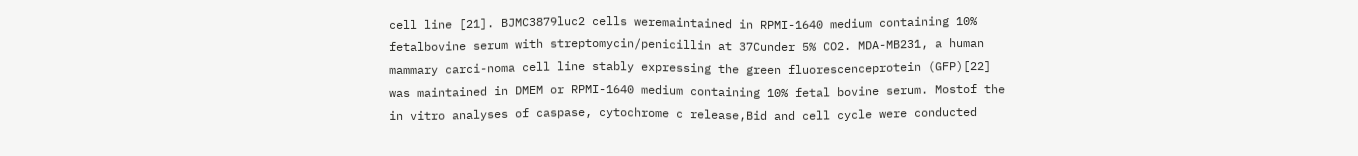cell line [21]. BJMC3879luc2 cells weremaintained in RPMI-1640 medium containing 10% fetalbovine serum with streptomycin/penicillin at 37Cunder 5% CO2. MDA-MB231, a human mammary carci-noma cell line stably expressing the green fluorescenceprotein (GFP)[22] was maintained in DMEM or RPMI-1640 medium containing 10% fetal bovine serum. Mostof the in vitro analyses of caspase, cytochrome c release,Bid and cell cycle were conducted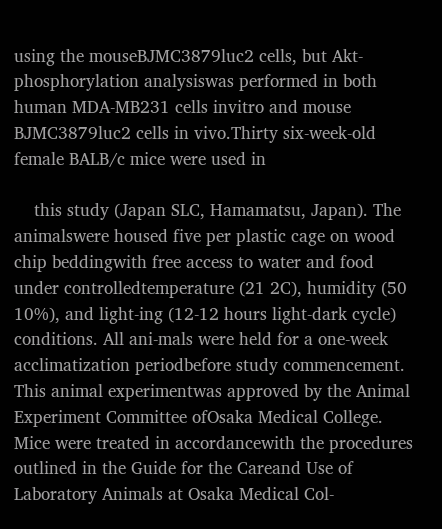using the mouseBJMC3879luc2 cells, but Akt-phosphorylation analysiswas performed in both human MDA-MB231 cells invitro and mouse BJMC3879luc2 cells in vivo.Thirty six-week-old female BALB/c mice were used in

    this study (Japan SLC, Hamamatsu, Japan). The animalswere housed five per plastic cage on wood chip beddingwith free access to water and food under controlledtemperature (21 2C), humidity (50 10%), and light-ing (12-12 hours light-dark cycle) conditions. All ani-mals were held for a one-week acclimatization periodbefore study commencement. This animal experimentwas approved by the Animal Experiment Committee ofOsaka Medical College. Mice were treated in accordancewith the procedures outlined in the Guide for the Careand Use of Laboratory Animals at Osaka Medical Col-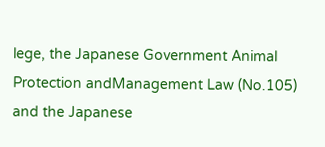lege, the Japanese Government Animal Protection andManagement Law (No.105) and the Japanese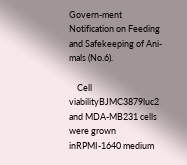Govern-ment Notification on Feeding and Safekeeping of Ani-mals (No.6).

    Cell viabilityBJMC3879luc2 and MDA-MB231 cells were grown inRPMI-1640 medium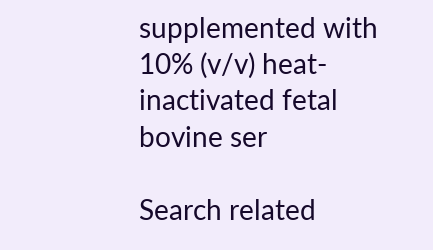supplemented with 10% (v/v) heat-inactivated fetal bovine ser

Search related